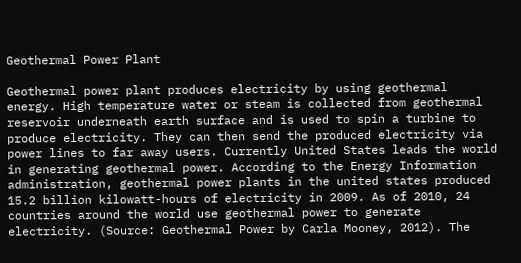Geothermal Power Plant

Geothermal power plant produces electricity by using geothermal energy. High temperature water or steam is collected from geothermal reservoir underneath earth surface and is used to spin a turbine to produce electricity. They can then send the produced electricity via power lines to far away users. Currently United States leads the world in generating geothermal power. According to the Energy Information administration, geothermal power plants in the united states produced 15.2 billion kilowatt-hours of electricity in 2009. As of 2010, 24 countries around the world use geothermal power to generate electricity. (Source: Geothermal Power by Carla Mooney, 2012). The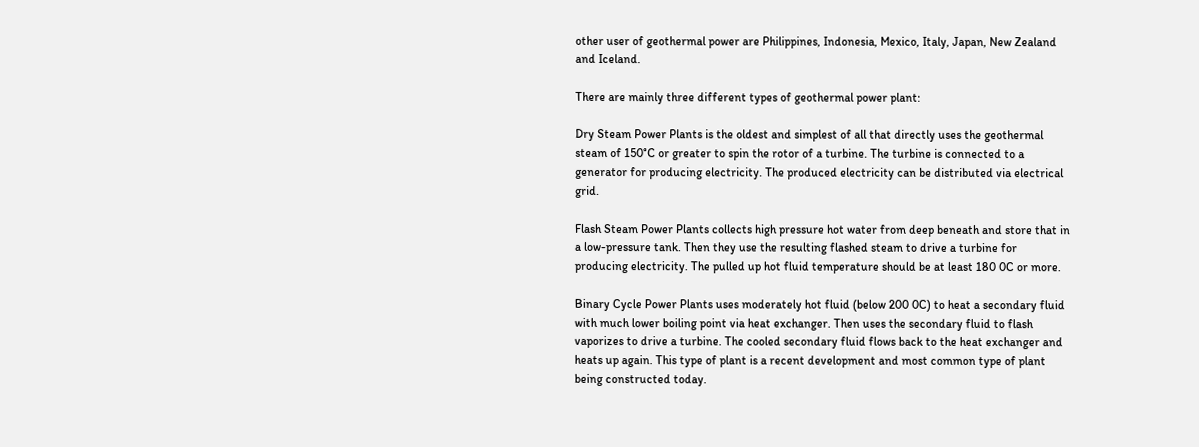other user of geothermal power are Philippines, Indonesia, Mexico, Italy, Japan, New Zealand and Iceland.

There are mainly three different types of geothermal power plant:

Dry Steam Power Plants is the oldest and simplest of all that directly uses the geothermal steam of 150°C or greater to spin the rotor of a turbine. The turbine is connected to a generator for producing electricity. The produced electricity can be distributed via electrical grid.

Flash Steam Power Plants collects high pressure hot water from deep beneath and store that in a low-pressure tank. Then they use the resulting flashed steam to drive a turbine for producing electricity. The pulled up hot fluid temperature should be at least 180 0C or more.

Binary Cycle Power Plants uses moderately hot fluid (below 200 0C) to heat a secondary fluid with much lower boiling point via heat exchanger. Then uses the secondary fluid to flash vaporizes to drive a turbine. The cooled secondary fluid flows back to the heat exchanger and heats up again. This type of plant is a recent development and most common type of plant being constructed today.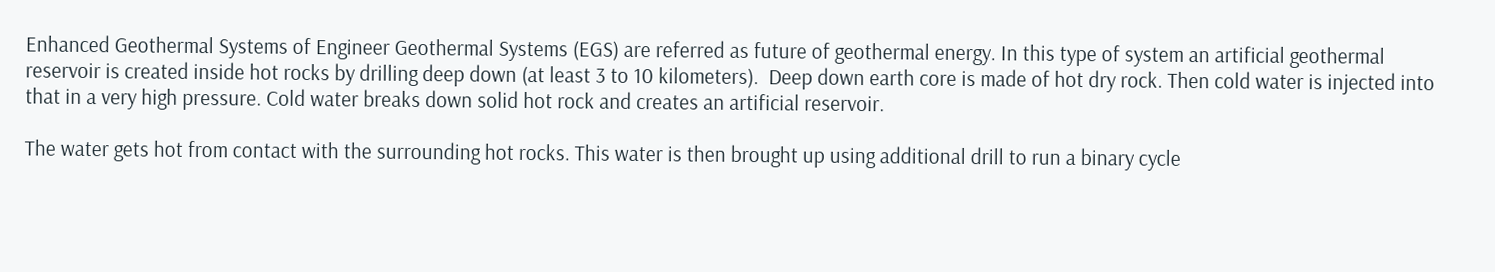Enhanced Geothermal Systems of Engineer Geothermal Systems (EGS) are referred as future of geothermal energy. In this type of system an artificial geothermal reservoir is created inside hot rocks by drilling deep down (at least 3 to 10 kilometers).  Deep down earth core is made of hot dry rock. Then cold water is injected into that in a very high pressure. Cold water breaks down solid hot rock and creates an artificial reservoir.

The water gets hot from contact with the surrounding hot rocks. This water is then brought up using additional drill to run a binary cycle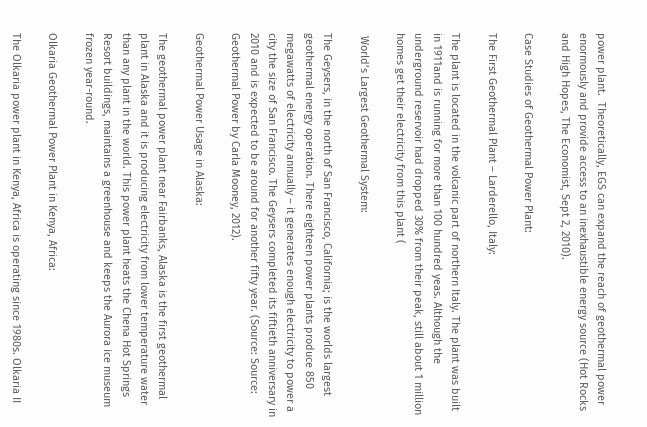power plant.  Theoretically, EGS can expand the reach of geothermal power enormously and provide access to an inexhaustible energy source (Hot Rocks and High Hopes, The Economist, Sept 2, 2010).

Case Studies of Geothermal Power Plant:

The First Geothermal Plant – Larderello, Italy:

The plant is located in the volcanic part of northern Italy. The plant was built in 1911and is running for more than 100 hundred yeas. Although the underground reservoir had dropped 30% from their peak, still about 1 million homes get their electricity from this plant (

 World’s Largest Geothermal System:

The Geysers, in the north of San Francisco, California; is the worlds largest geothermal energy operation. There eighteen power plants produce 850 megawatts of electricity annually – it generates enough electricity to power a city the size of San Francisco. The Geysers completed its fiftieth anniversary in 2010 and is expected to be around for another fifty year. (Source: Source: Geothermal Power by Carla Mooney, 2012).

Geothermal Power Usage in Alaska:

The geothermal power plant near Fairbanks, Alaska is the first geothermal plant in Alaska and it is producing electricity from lower temperature water than any plant in the world. This power plant heats the Chena Hot Springs Resort buildings, maintains a greenhouse and keeps the Aurora ice museum frozen year-round.

Olkaria Geothermal Power Plant in Kenya, Africa:

The Olkaria power plant in Kenya, Africa is operating since 1980s. Olkaria II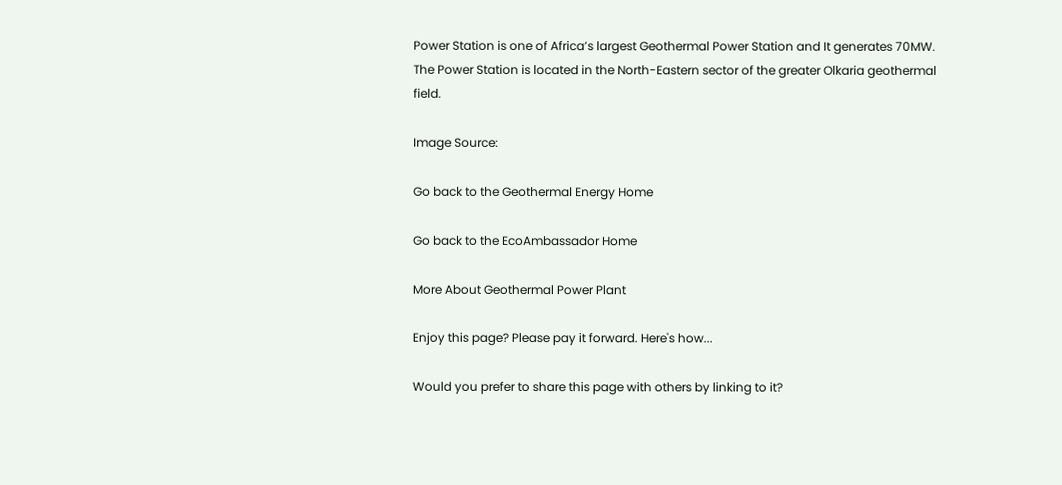Power Station is one of Africa’s largest Geothermal Power Station and It generates 70MW. The Power Station is located in the North-Eastern sector of the greater Olkaria geothermal field.

Image Source:

Go back to the Geothermal Energy Home

Go back to the EcoAmbassador Home

More About Geothermal Power Plant

Enjoy this page? Please pay it forward. Here's how...

Would you prefer to share this page with others by linking to it?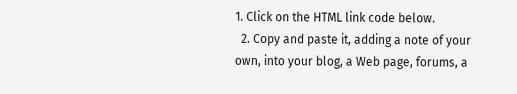1. Click on the HTML link code below.
  2. Copy and paste it, adding a note of your own, into your blog, a Web page, forums, a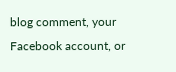blog comment, your Facebook account, or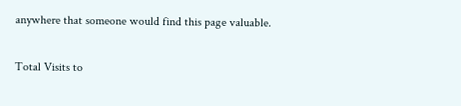anywhere that someone would find this page valuable.

Total Visits to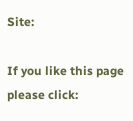Site:

If you like this page please click: